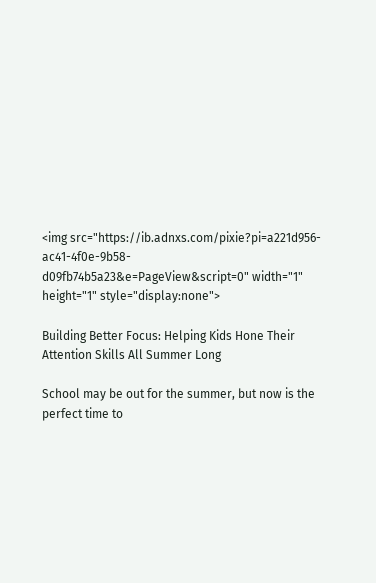<img src="https://ib.adnxs.com/pixie?pi=a221d956-ac41-4f0e-9b58-d09fb74b5a23&e=PageView&script=0" width="1" height="1" style="display:none">

Building Better Focus: Helping Kids Hone Their Attention Skills All Summer Long

School may be out for the summer, but now is the perfect time to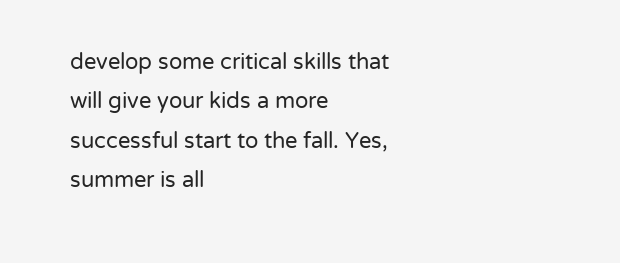develop some critical skills that will give your kids a more successful start to the fall. Yes, summer is all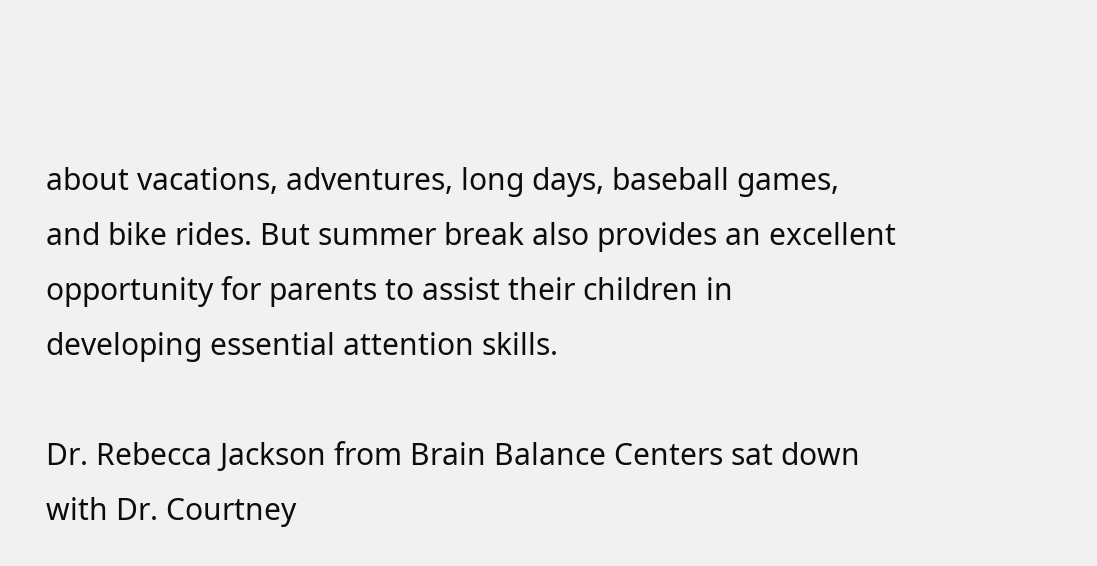about vacations, adventures, long days, baseball games, and bike rides. But summer break also provides an excellent opportunity for parents to assist their children in developing essential attention skills.

Dr. Rebecca Jackson from Brain Balance Centers sat down with Dr. Courtney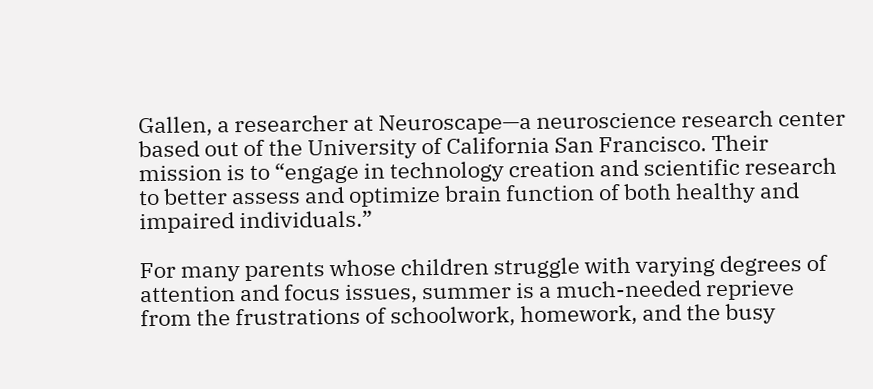Gallen, a researcher at Neuroscape—a neuroscience research center based out of the University of California San Francisco. Their mission is to “engage in technology creation and scientific research to better assess and optimize brain function of both healthy and impaired individuals.”

For many parents whose children struggle with varying degrees of attention and focus issues, summer is a much-needed reprieve from the frustrations of schoolwork, homework, and the busy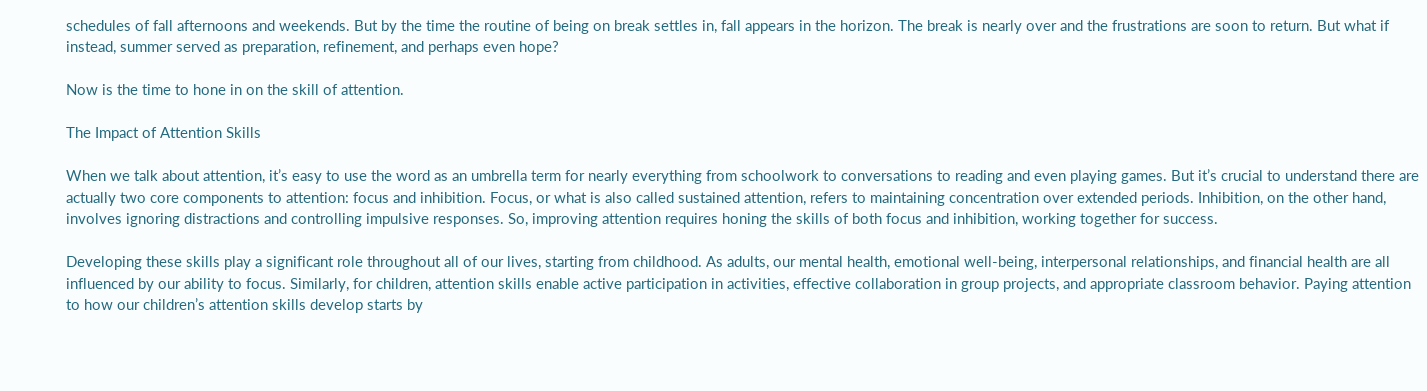schedules of fall afternoons and weekends. But by the time the routine of being on break settles in, fall appears in the horizon. The break is nearly over and the frustrations are soon to return. But what if instead, summer served as preparation, refinement, and perhaps even hope?

Now is the time to hone in on the skill of attention.

The Impact of Attention Skills

When we talk about attention, it’s easy to use the word as an umbrella term for nearly everything from schoolwork to conversations to reading and even playing games. But it’s crucial to understand there are actually two core components to attention: focus and inhibition. Focus, or what is also called sustained attention, refers to maintaining concentration over extended periods. Inhibition, on the other hand, involves ignoring distractions and controlling impulsive responses. So, improving attention requires honing the skills of both focus and inhibition, working together for success.

Developing these skills play a significant role throughout all of our lives, starting from childhood. As adults, our mental health, emotional well-being, interpersonal relationships, and financial health are all influenced by our ability to focus. Similarly, for children, attention skills enable active participation in activities, effective collaboration in group projects, and appropriate classroom behavior. Paying attention to how our children’s attention skills develop starts by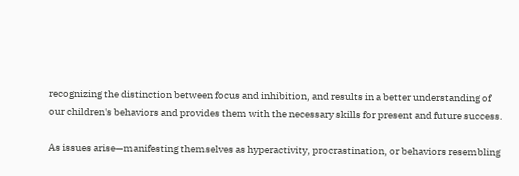recognizing the distinction between focus and inhibition, and results in a better understanding of our children's behaviors and provides them with the necessary skills for present and future success.

As issues arise—manifesting themselves as hyperactivity, procrastination, or behaviors resembling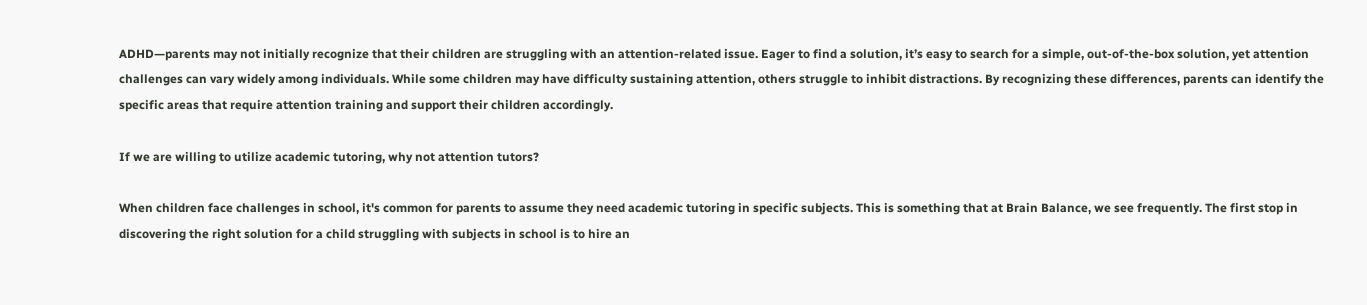ADHD—parents may not initially recognize that their children are struggling with an attention-related issue. Eager to find a solution, it’s easy to search for a simple, out-of-the-box solution, yet attention challenges can vary widely among individuals. While some children may have difficulty sustaining attention, others struggle to inhibit distractions. By recognizing these differences, parents can identify the specific areas that require attention training and support their children accordingly.

If we are willing to utilize academic tutoring, why not attention tutors?

When children face challenges in school, it's common for parents to assume they need academic tutoring in specific subjects. This is something that at Brain Balance, we see frequently. The first stop in discovering the right solution for a child struggling with subjects in school is to hire an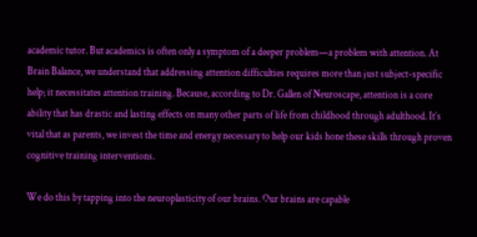academic tutor. But academics is often only a symptom of a deeper problem—a problem with attention. At Brain Balance, we understand that addressing attention difficulties requires more than just subject-specific help; it necessitates attention training. Because, according to Dr. Gallen of Neuroscape, attention is a core ability that has drastic and lasting effects on many other parts of life from childhood through adulthood. It’s vital that as parents, we invest the time and energy necessary to help our kids hone these skills through proven cognitive training interventions.

We do this by tapping into the neuroplasticity of our brains. Our brains are capable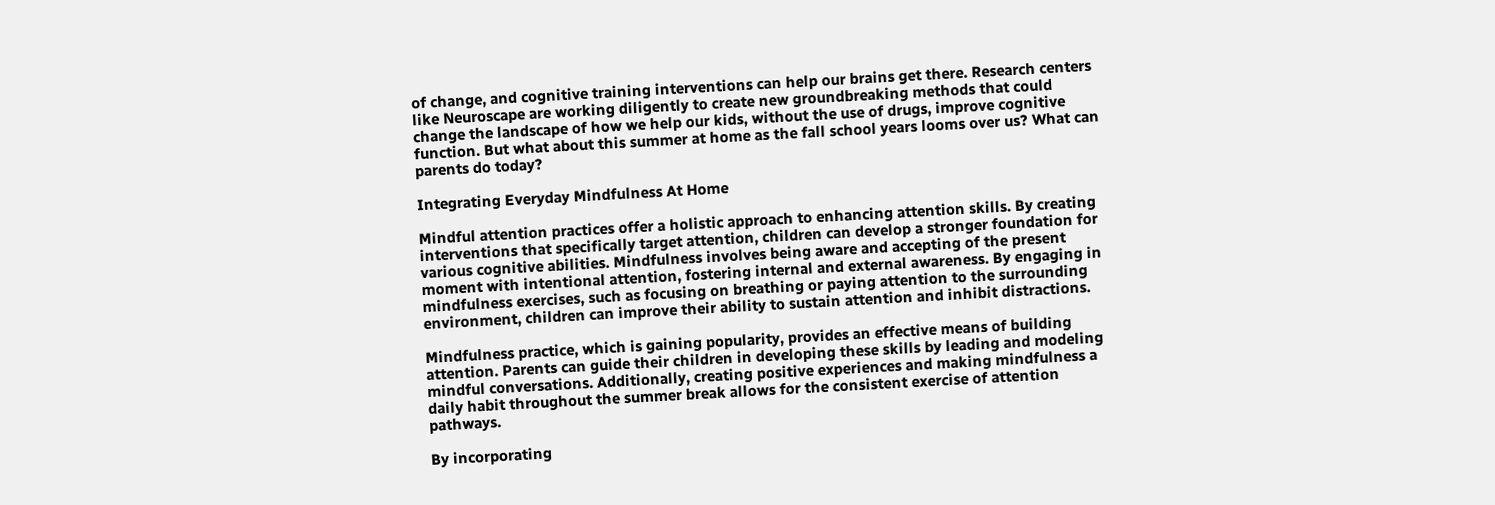of change, and cognitive training interventions can help our brains get there. Research centers like Neuroscape are working diligently to create new groundbreaking methods that could change the landscape of how we help our kids, without the use of drugs, improve cognitive function. But what about this summer at home as the fall school years looms over us? What can parents do today?

Integrating Everyday Mindfulness At Home

Mindful attention practices offer a holistic approach to enhancing attention skills. By creating interventions that specifically target attention, children can develop a stronger foundation for various cognitive abilities. Mindfulness involves being aware and accepting of the present moment with intentional attention, fostering internal and external awareness. By engaging in mindfulness exercises, such as focusing on breathing or paying attention to the surrounding environment, children can improve their ability to sustain attention and inhibit distractions.

Mindfulness practice, which is gaining popularity, provides an effective means of building attention. Parents can guide their children in developing these skills by leading and modeling mindful conversations. Additionally, creating positive experiences and making mindfulness a daily habit throughout the summer break allows for the consistent exercise of attention pathways.

By incorporating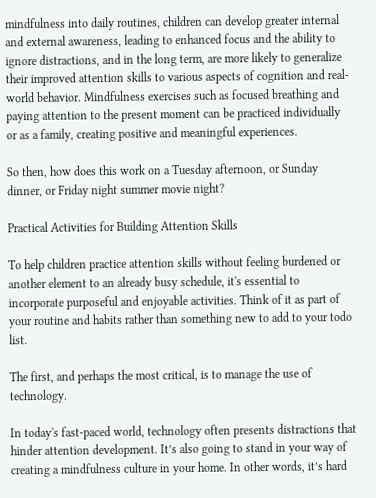mindfulness into daily routines, children can develop greater internal and external awareness, leading to enhanced focus and the ability to ignore distractions, and in the long term, are more likely to generalize their improved attention skills to various aspects of cognition and real-world behavior. Mindfulness exercises such as focused breathing and paying attention to the present moment can be practiced individually or as a family, creating positive and meaningful experiences.

So then, how does this work on a Tuesday afternoon, or Sunday dinner, or Friday night summer movie night?

Practical Activities for Building Attention Skills

To help children practice attention skills without feeling burdened or another element to an already busy schedule, it's essential to incorporate purposeful and enjoyable activities. Think of it as part of your routine and habits rather than something new to add to your todo list.

The first, and perhaps the most critical, is to manage the use of technology.

In today's fast-paced world, technology often presents distractions that hinder attention development. It’s also going to stand in your way of creating a mindfulness culture in your home. In other words, it’s hard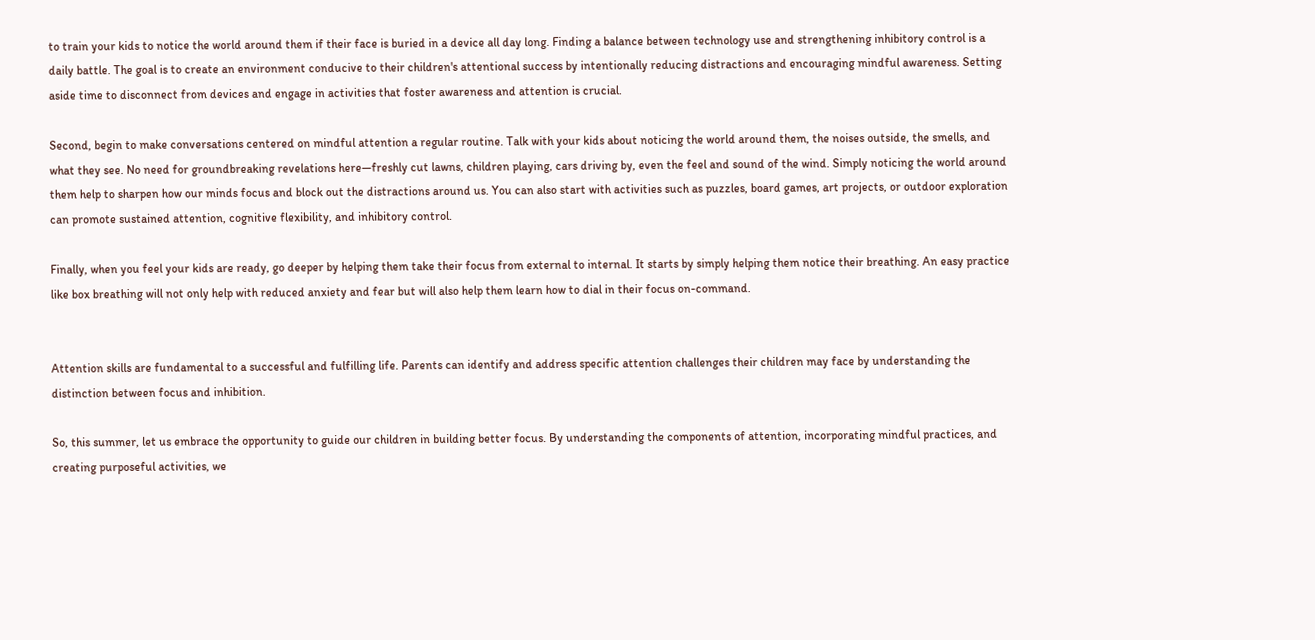to train your kids to notice the world around them if their face is buried in a device all day long. Finding a balance between technology use and strengthening inhibitory control is a daily battle. The goal is to create an environment conducive to their children's attentional success by intentionally reducing distractions and encouraging mindful awareness. Setting aside time to disconnect from devices and engage in activities that foster awareness and attention is crucial.

Second, begin to make conversations centered on mindful attention a regular routine. Talk with your kids about noticing the world around them, the noises outside, the smells, and what they see. No need for groundbreaking revelations here—freshly cut lawns, children playing, cars driving by, even the feel and sound of the wind. Simply noticing the world around them help to sharpen how our minds focus and block out the distractions around us. You can also start with activities such as puzzles, board games, art projects, or outdoor exploration can promote sustained attention, cognitive flexibility, and inhibitory control.

Finally, when you feel your kids are ready, go deeper by helping them take their focus from external to internal. It starts by simply helping them notice their breathing. An easy practice like box breathing will not only help with reduced anxiety and fear but will also help them learn how to dial in their focus on-command.


Attention skills are fundamental to a successful and fulfilling life. Parents can identify and address specific attention challenges their children may face by understanding the distinction between focus and inhibition.

So, this summer, let us embrace the opportunity to guide our children in building better focus. By understanding the components of attention, incorporating mindful practices, and creating purposeful activities, we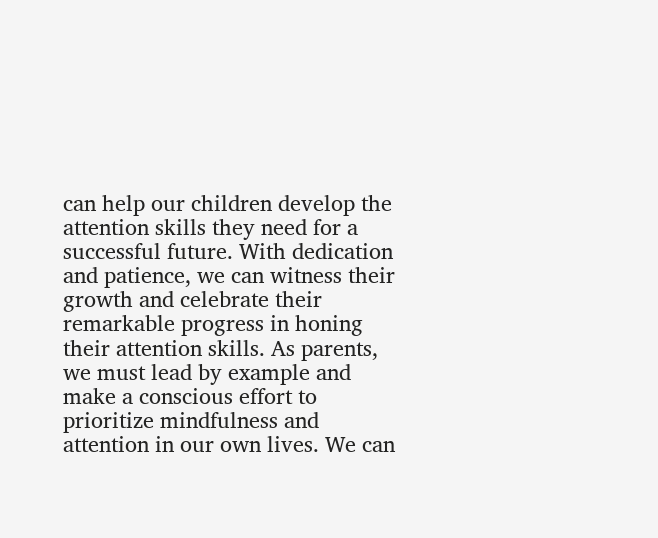can help our children develop the attention skills they need for a successful future. With dedication and patience, we can witness their growth and celebrate their remarkable progress in honing their attention skills. As parents, we must lead by example and make a conscious effort to prioritize mindfulness and attention in our own lives. We can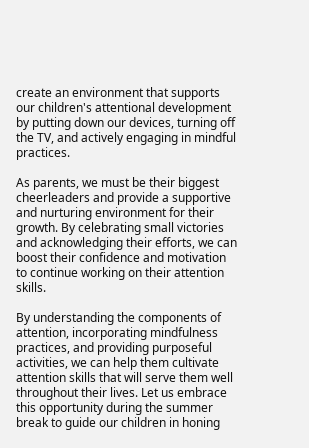create an environment that supports our children's attentional development by putting down our devices, turning off the TV, and actively engaging in mindful practices.

As parents, we must be their biggest cheerleaders and provide a supportive and nurturing environment for their growth. By celebrating small victories and acknowledging their efforts, we can boost their confidence and motivation to continue working on their attention skills.

By understanding the components of attention, incorporating mindfulness practices, and providing purposeful activities, we can help them cultivate attention skills that will serve them well throughout their lives. Let us embrace this opportunity during the summer break to guide our children in honing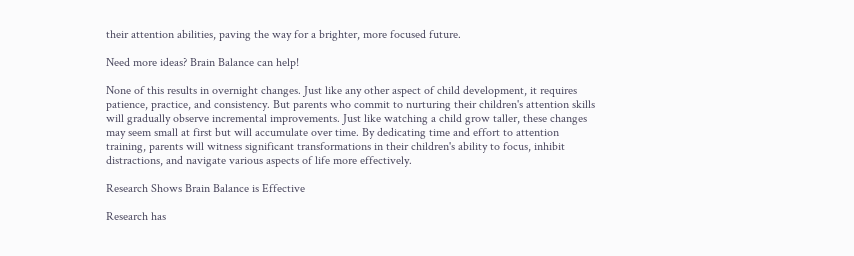their attention abilities, paving the way for a brighter, more focused future.

Need more ideas? Brain Balance can help!

None of this results in overnight changes. Just like any other aspect of child development, it requires patience, practice, and consistency. But parents who commit to nurturing their children's attention skills will gradually observe incremental improvements. Just like watching a child grow taller, these changes may seem small at first but will accumulate over time. By dedicating time and effort to attention training, parents will witness significant transformations in their children's ability to focus, inhibit distractions, and navigate various aspects of life more effectively.

Research Shows Brain Balance is Effective

Research has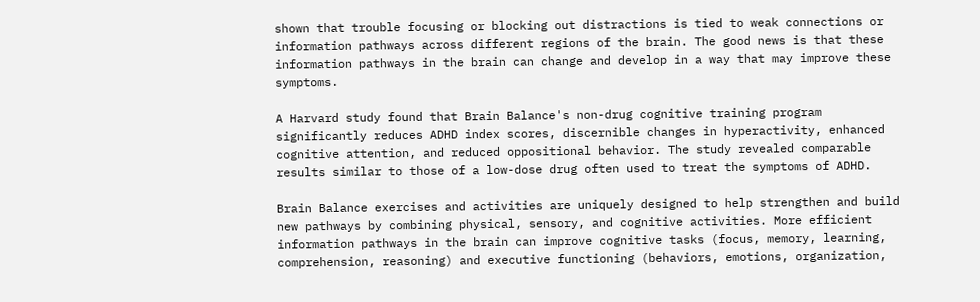shown that trouble focusing or blocking out distractions is tied to weak connections or information pathways across different regions of the brain. The good news is that these information pathways in the brain can change and develop in a way that may improve these symptoms.

A Harvard study found that Brain Balance's non-drug cognitive training program significantly reduces ADHD index scores, discernible changes in hyperactivity, enhanced cognitive attention, and reduced oppositional behavior. The study revealed comparable results similar to those of a low-dose drug often used to treat the symptoms of ADHD.

Brain Balance exercises and activities are uniquely designed to help strengthen and build new pathways by combining physical, sensory, and cognitive activities. More efficient information pathways in the brain can improve cognitive tasks (focus, memory, learning, comprehension, reasoning) and executive functioning (behaviors, emotions, organization,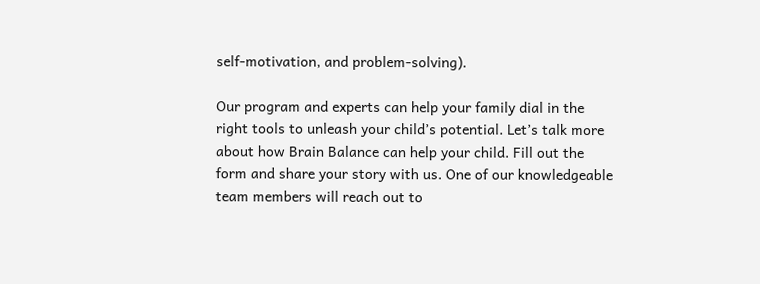self-motivation, and problem-solving).

Our program and experts can help your family dial in the right tools to unleash your child’s potential. Let’s talk more about how Brain Balance can help your child. Fill out the form and share your story with us. One of our knowledgeable team members will reach out to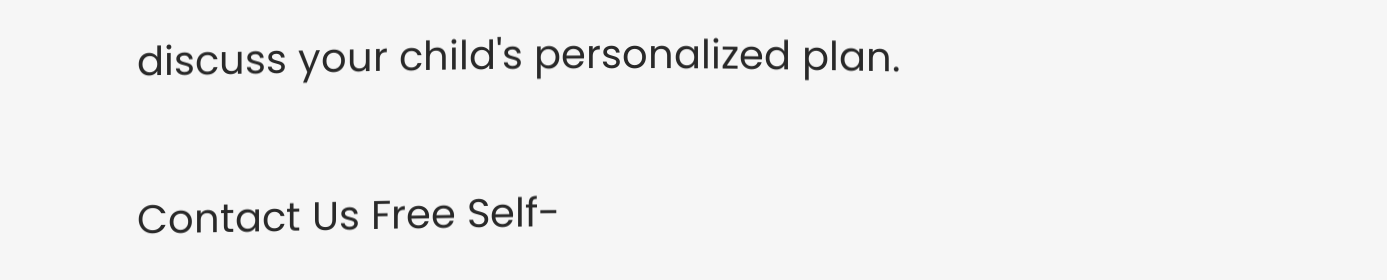discuss your child's personalized plan.

Contact Us Free Self-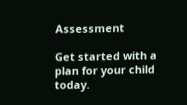Assessment

Get started with a plan for your child today.